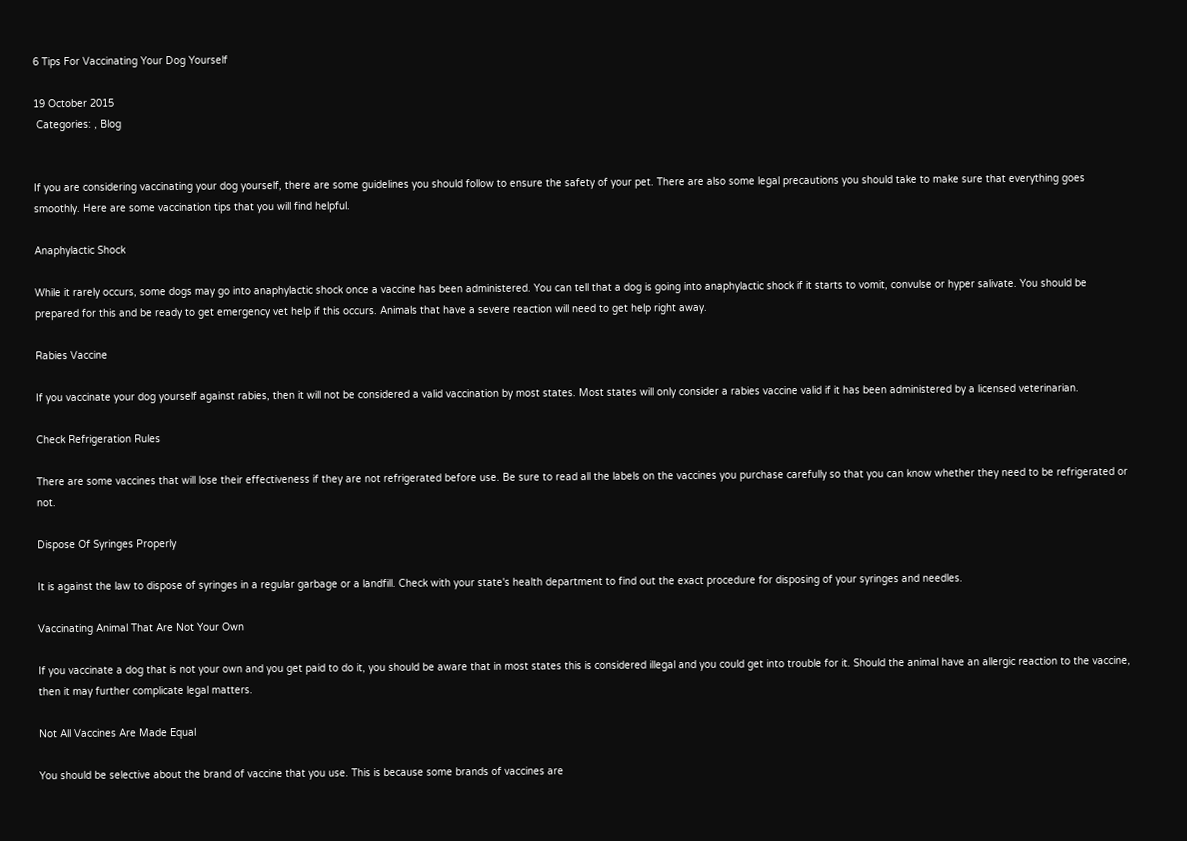6 Tips For Vaccinating Your Dog Yourself

19 October 2015
 Categories: , Blog


If you are considering vaccinating your dog yourself, there are some guidelines you should follow to ensure the safety of your pet. There are also some legal precautions you should take to make sure that everything goes smoothly. Here are some vaccination tips that you will find helpful.

Anaphylactic Shock

While it rarely occurs, some dogs may go into anaphylactic shock once a vaccine has been administered. You can tell that a dog is going into anaphylactic shock if it starts to vomit, convulse or hyper salivate. You should be prepared for this and be ready to get emergency vet help if this occurs. Animals that have a severe reaction will need to get help right away.

Rabies Vaccine

If you vaccinate your dog yourself against rabies, then it will not be considered a valid vaccination by most states. Most states will only consider a rabies vaccine valid if it has been administered by a licensed veterinarian.

Check Refrigeration Rules

There are some vaccines that will lose their effectiveness if they are not refrigerated before use. Be sure to read all the labels on the vaccines you purchase carefully so that you can know whether they need to be refrigerated or not.

Dispose Of Syringes Properly

It is against the law to dispose of syringes in a regular garbage or a landfill. Check with your state's health department to find out the exact procedure for disposing of your syringes and needles.

Vaccinating Animal That Are Not Your Own

If you vaccinate a dog that is not your own and you get paid to do it, you should be aware that in most states this is considered illegal and you could get into trouble for it. Should the animal have an allergic reaction to the vaccine, then it may further complicate legal matters.

Not All Vaccines Are Made Equal

You should be selective about the brand of vaccine that you use. This is because some brands of vaccines are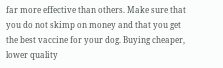far more effective than others. Make sure that you do not skimp on money and that you get the best vaccine for your dog. Buying cheaper, lower quality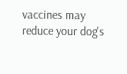vaccines may reduce your dog's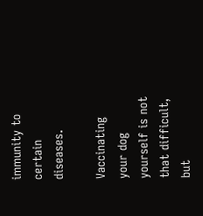immunity to certain diseases.

Vaccinating your dog yourself is not that difficult, but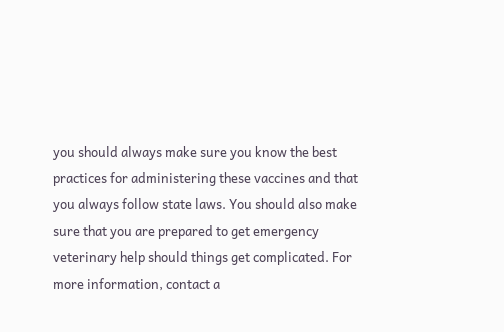you should always make sure you know the best practices for administering these vaccines and that you always follow state laws. You should also make sure that you are prepared to get emergency veterinary help should things get complicated. For more information, contact a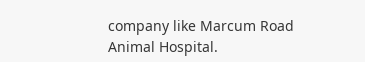company like Marcum Road Animal Hospital.